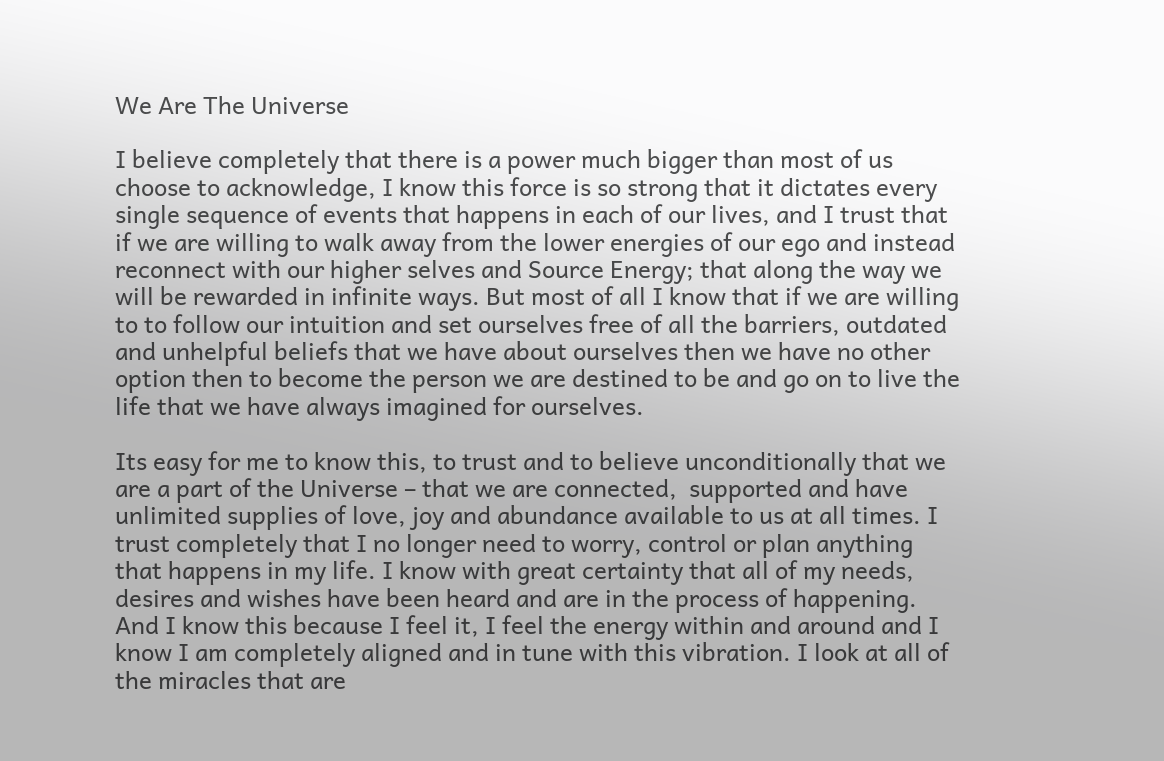We Are The Universe

I believe completely that there is a power much bigger than most of us choose to acknowledge, I know this force is so strong that it dictates every single sequence of events that happens in each of our lives, and I trust that if we are willing to walk away from the lower energies of our ego and instead reconnect with our higher selves and Source Energy; that along the way we will be rewarded in infinite ways. But most of all I know that if we are willing to to follow our intuition and set ourselves free of all the barriers, outdated and unhelpful beliefs that we have about ourselves then we have no other option then to become the person we are destined to be and go on to live the life that we have always imagined for ourselves.

Its easy for me to know this, to trust and to believe unconditionally that we are a part of the Universe – that we are connected,  supported and have unlimited supplies of love, joy and abundance available to us at all times. I trust completely that I no longer need to worry, control or plan anything that happens in my life. I know with great certainty that all of my needs, desires and wishes have been heard and are in the process of happening. And I know this because I feel it, I feel the energy within and around and I know I am completely aligned and in tune with this vibration. I look at all of the miracles that are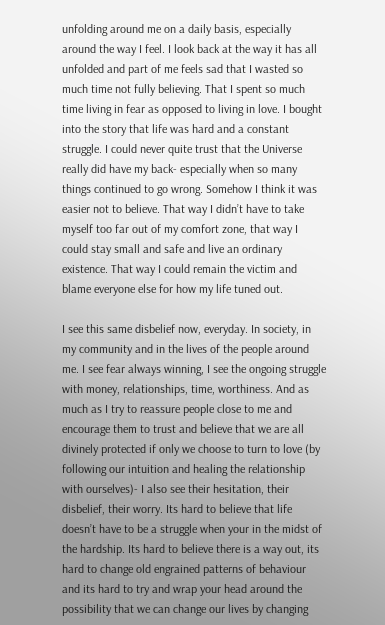unfolding around me on a daily basis, especially around the way I feel. I look back at the way it has all unfolded and part of me feels sad that I wasted so much time not fully believing. That I spent so much time living in fear as opposed to living in love. I bought into the story that life was hard and a constant struggle. I could never quite trust that the Universe really did have my back- especially when so many things continued to go wrong. Somehow I think it was easier not to believe. That way I didn’t have to take myself too far out of my comfort zone, that way I could stay small and safe and live an ordinary existence. That way I could remain the victim and blame everyone else for how my life tuned out.

I see this same disbelief now, everyday. In society, in my community and in the lives of the people around me. I see fear always winning, I see the ongoing struggle with money, relationships, time, worthiness. And as much as I try to reassure people close to me and encourage them to trust and believe that we are all divinely protected if only we choose to turn to love (by following our intuition and healing the relationship with ourselves)- I also see their hesitation, their disbelief, their worry. Its hard to believe that life doesn’t have to be a struggle when your in the midst of the hardship. Its hard to believe there is a way out, its hard to change old engrained patterns of behaviour and its hard to try and wrap your head around the possibility that we can change our lives by changing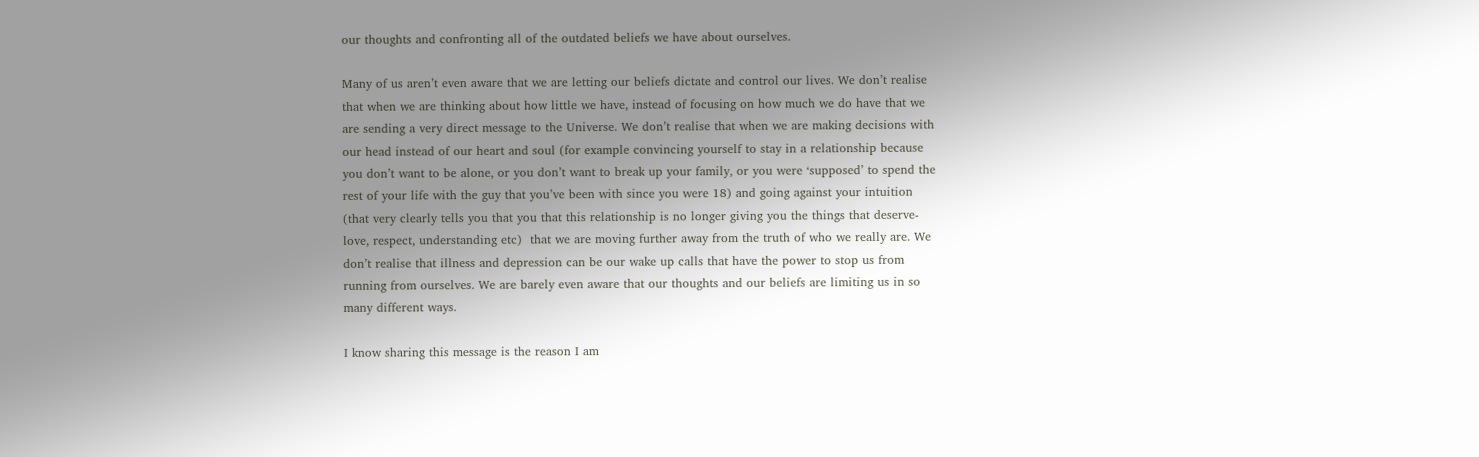our thoughts and confronting all of the outdated beliefs we have about ourselves.

Many of us aren’t even aware that we are letting our beliefs dictate and control our lives. We don’t realise that when we are thinking about how little we have, instead of focusing on how much we do have that we are sending a very direct message to the Universe. We don’t realise that when we are making decisions with our head instead of our heart and soul (for example convincing yourself to stay in a relationship because you don’t want to be alone, or you don’t want to break up your family, or you were ‘supposed’ to spend the rest of your life with the guy that you’ve been with since you were 18) and going against your intuition (that very clearly tells you that you that this relationship is no longer giving you the things that deserve- love, respect, understanding etc)  that we are moving further away from the truth of who we really are. We don’t realise that illness and depression can be our wake up calls that have the power to stop us from running from ourselves. We are barely even aware that our thoughts and our beliefs are limiting us in so many different ways.

I know sharing this message is the reason I am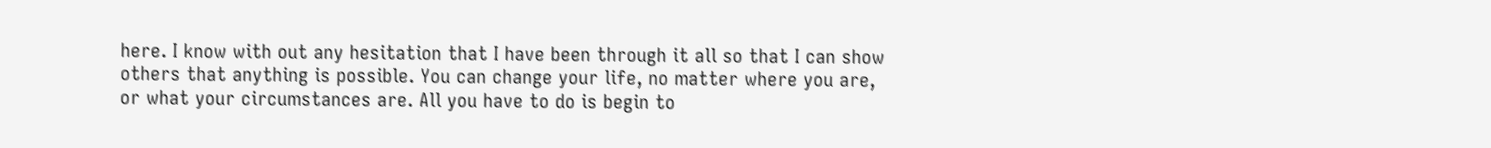here. I know with out any hesitation that I have been through it all so that I can show others that anything is possible. You can change your life, no matter where you are,  or what your circumstances are. All you have to do is begin to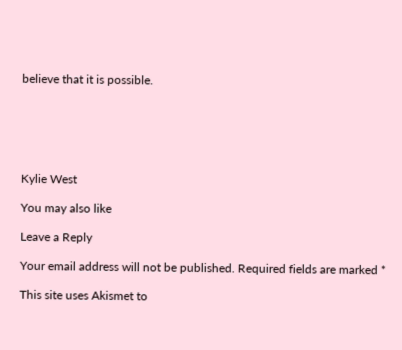believe that it is possible.






Kylie West

You may also like

Leave a Reply

Your email address will not be published. Required fields are marked *

This site uses Akismet to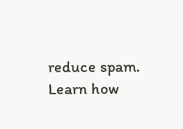reduce spam. Learn how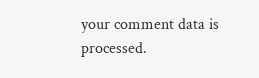your comment data is processed.